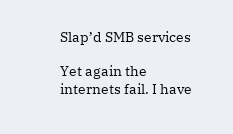Slap’d SMB services

Yet again the internets fail. I have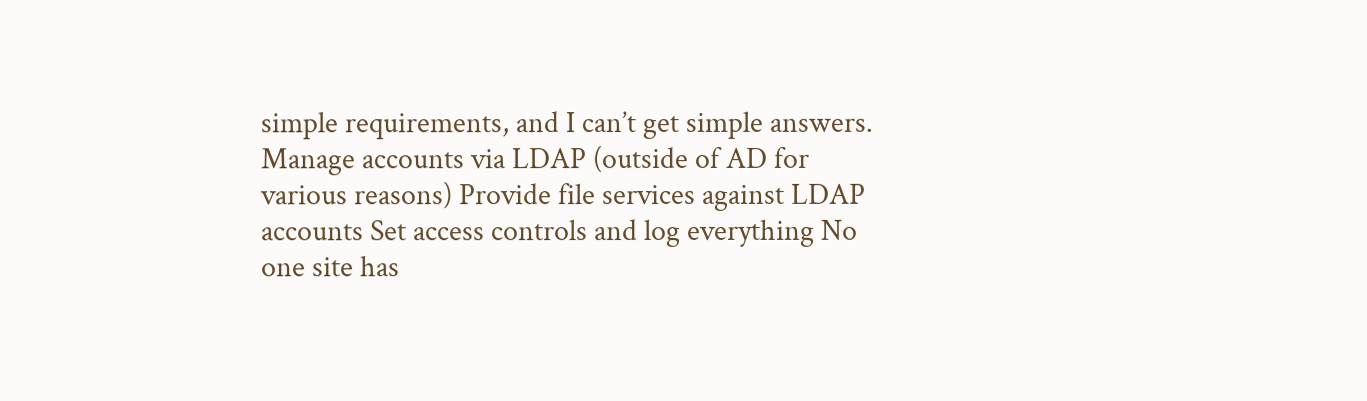simple requirements, and I can’t get simple answers. Manage accounts via LDAP (outside of AD for various reasons) Provide file services against LDAP accounts Set access controls and log everything No one site has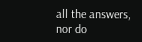all the answers, nor do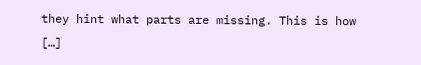they hint what parts are missing. This is how […]